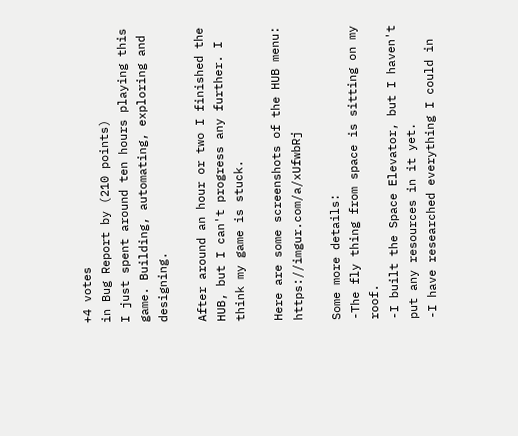+4 votes
in Bug Report by (210 points)
I just spent around ten hours playing this game. Building, automating, exploring and designing.

After around an hour or two I finished the HUB, but I can't progress any further. I think my game is stuck.

Here are some screenshots of the HUB menu: https://imgur.com/a/xUfwbRj

Some more details:
-The fly thing from space is sitting on my roof.
-I built the Space Elevator, but I haven't put any resources in it yet.
-I have researched everything I could in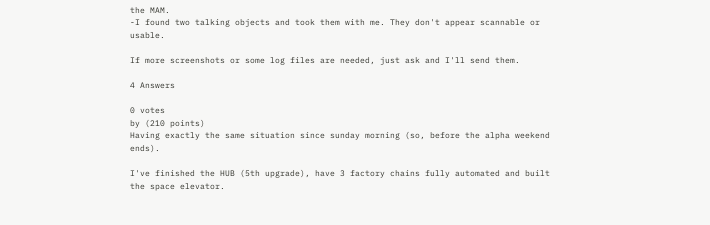the MAM.
-I found two talking objects and took them with me. They don't appear scannable or usable.

If more screenshots or some log files are needed, just ask and I'll send them.

4 Answers

0 votes
by (210 points)
Having exactly the same situation since sunday morning (so, before the alpha weekend ends).

I've finished the HUB (5th upgrade), have 3 factory chains fully automated and built the space elevator.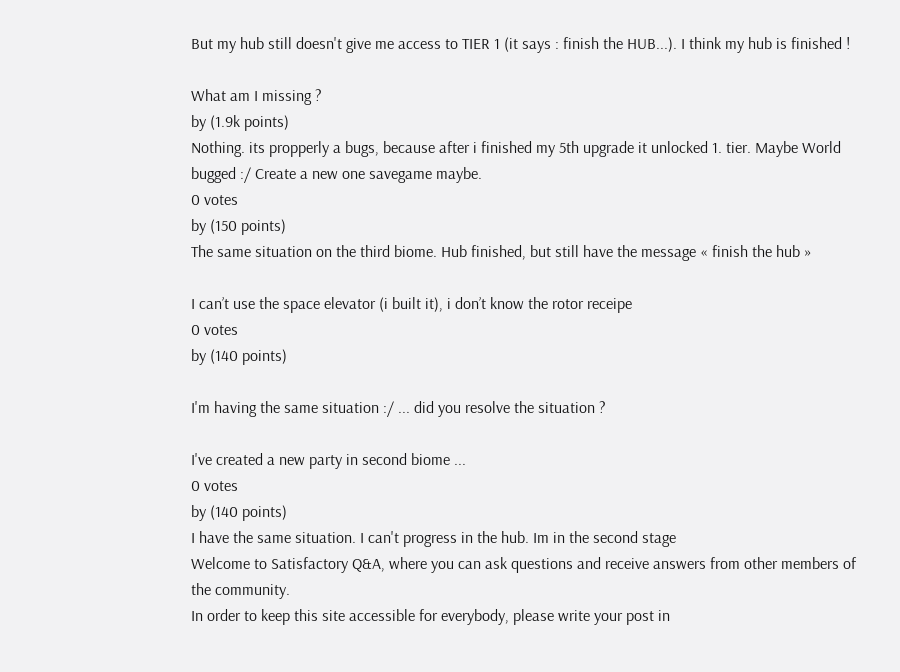But my hub still doesn't give me access to TIER 1 (it says : finish the HUB...). I think my hub is finished !

What am I missing ?
by (1.9k points)
Nothing. its propperly a bugs, because after i finished my 5th upgrade it unlocked 1. tier. Maybe World bugged :/ Create a new one savegame maybe.
0 votes
by (150 points)
The same situation on the third biome. Hub finished, but still have the message « finish the hub »

I can’t use the space elevator (i built it), i don’t know the rotor receipe
0 votes
by (140 points)

I'm having the same situation :/ ... did you resolve the situation ?

I've created a new party in second biome ...
0 votes
by (140 points)
I have the same situation. I can't progress in the hub. Im in the second stage
Welcome to Satisfactory Q&A, where you can ask questions and receive answers from other members of the community.
In order to keep this site accessible for everybody, please write your post in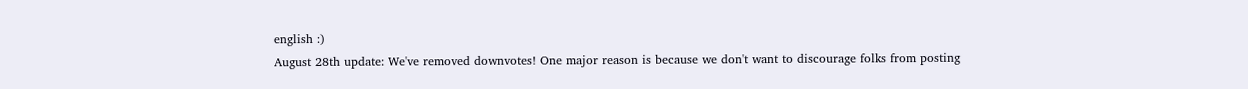english :)
August 28th update: We've removed downvotes! One major reason is because we don't want to discourage folks from posting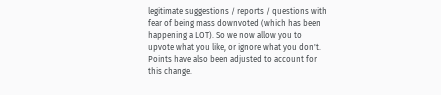legitimate suggestions / reports / questions with fear of being mass downvoted (which has been happening a LOT). So we now allow you to upvote what you like, or ignore what you don't. Points have also been adjusted to account for this change.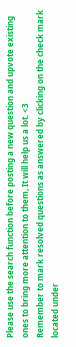Please use the search function before posting a new question and upvote existing ones to bring more attention to them, It will help us a lot. <3
Remember to mark resolved questions as answered by clicking on the check mark located under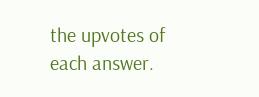the upvotes of each answer.